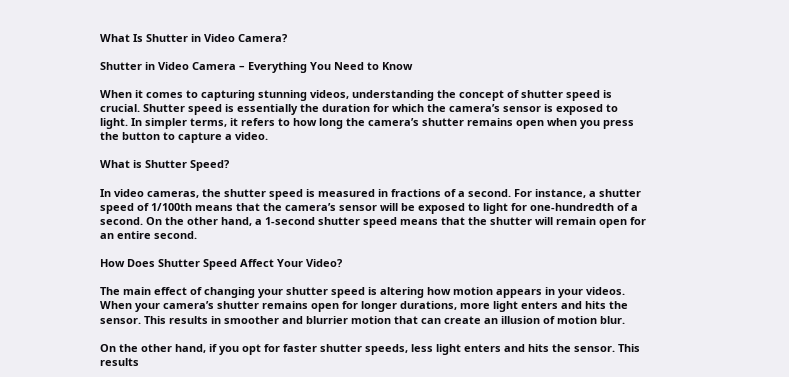What Is Shutter in Video Camera?

Shutter in Video Camera – Everything You Need to Know

When it comes to capturing stunning videos, understanding the concept of shutter speed is crucial. Shutter speed is essentially the duration for which the camera’s sensor is exposed to light. In simpler terms, it refers to how long the camera’s shutter remains open when you press the button to capture a video.

What is Shutter Speed?

In video cameras, the shutter speed is measured in fractions of a second. For instance, a shutter speed of 1/100th means that the camera’s sensor will be exposed to light for one-hundredth of a second. On the other hand, a 1-second shutter speed means that the shutter will remain open for an entire second.

How Does Shutter Speed Affect Your Video?

The main effect of changing your shutter speed is altering how motion appears in your videos. When your camera’s shutter remains open for longer durations, more light enters and hits the sensor. This results in smoother and blurrier motion that can create an illusion of motion blur.

On the other hand, if you opt for faster shutter speeds, less light enters and hits the sensor. This results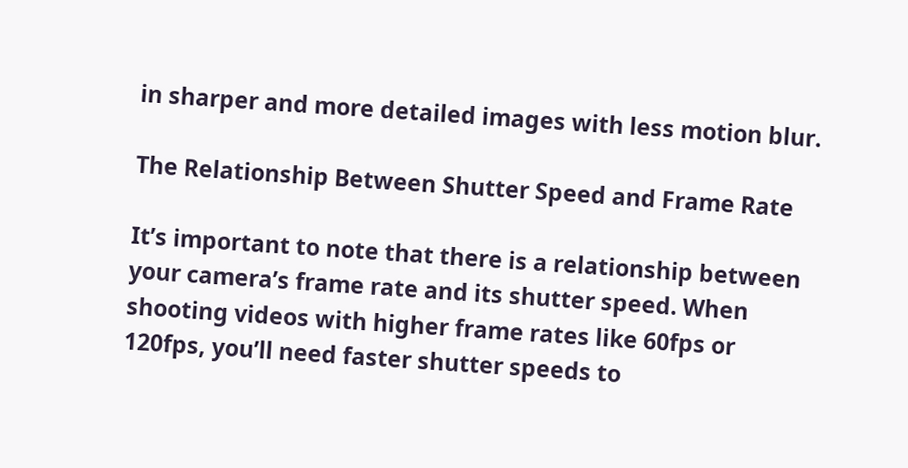in sharper and more detailed images with less motion blur.

The Relationship Between Shutter Speed and Frame Rate

It’s important to note that there is a relationship between your camera’s frame rate and its shutter speed. When shooting videos with higher frame rates like 60fps or 120fps, you’ll need faster shutter speeds to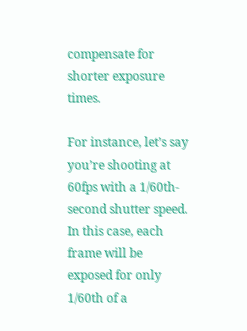compensate for shorter exposure times.

For instance, let’s say you’re shooting at 60fps with a 1/60th-second shutter speed. In this case, each frame will be exposed for only 1/60th of a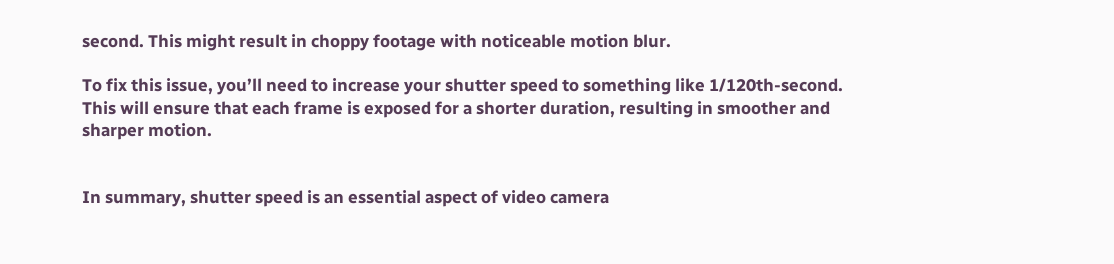second. This might result in choppy footage with noticeable motion blur.

To fix this issue, you’ll need to increase your shutter speed to something like 1/120th-second. This will ensure that each frame is exposed for a shorter duration, resulting in smoother and sharper motion.


In summary, shutter speed is an essential aspect of video camera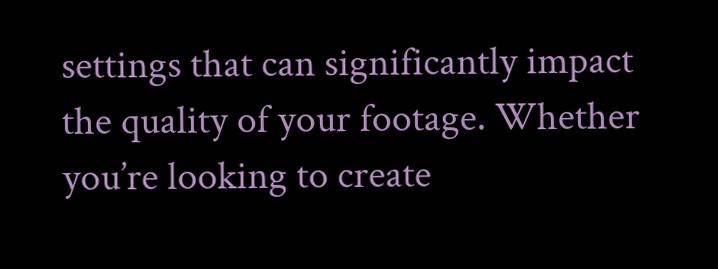settings that can significantly impact the quality of your footage. Whether you’re looking to create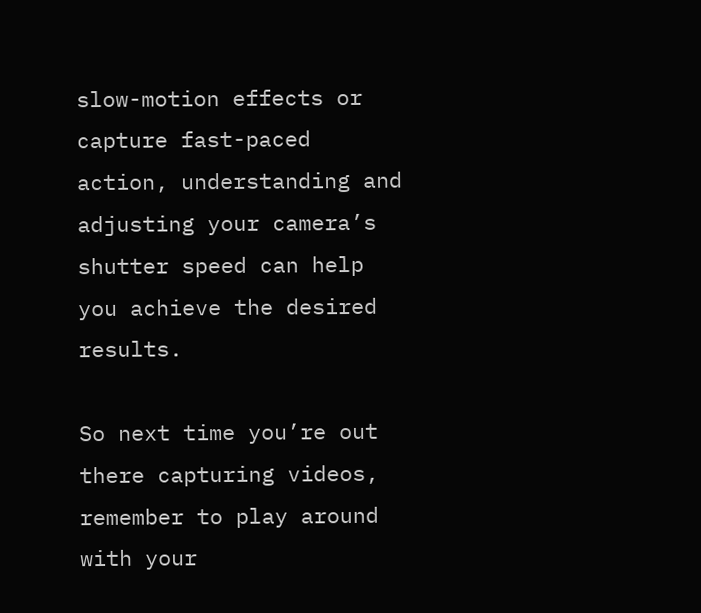slow-motion effects or capture fast-paced action, understanding and adjusting your camera’s shutter speed can help you achieve the desired results.

So next time you’re out there capturing videos, remember to play around with your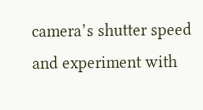camera’s shutter speed and experiment with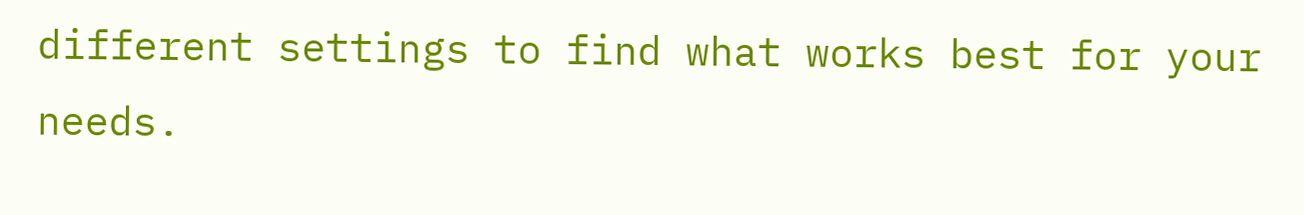different settings to find what works best for your needs.